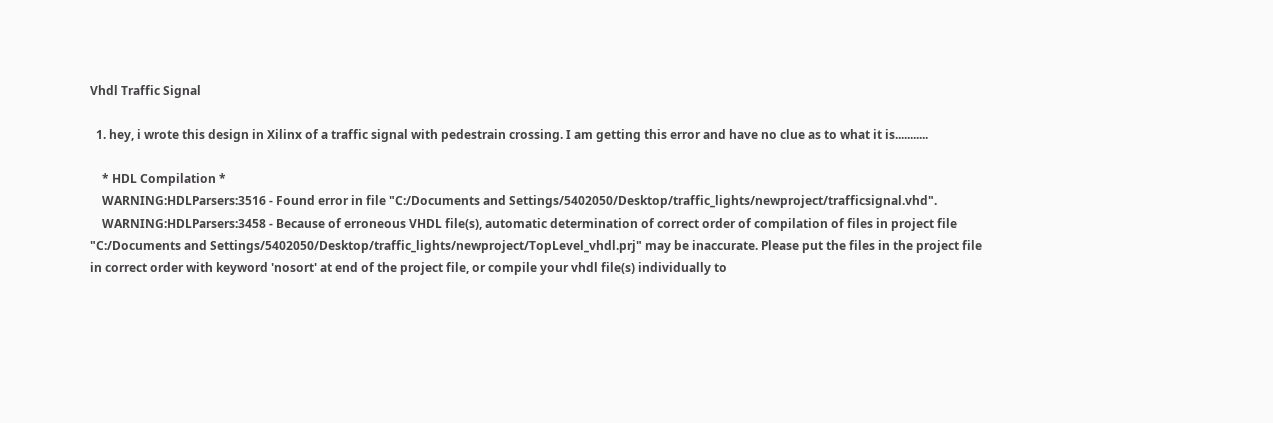Vhdl Traffic Signal

  1. hey, i wrote this design in Xilinx of a traffic signal with pedestrain crossing. I am getting this error and have no clue as to what it is...........

    * HDL Compilation *
    WARNING:HDLParsers:3516 - Found error in file "C:/Documents and Settings/5402050/Desktop/traffic_lights/newproject/trafficsignal.vhd".
    WARNING:HDLParsers:3458 - Because of erroneous VHDL file(s), automatic determination of correct order of compilation of files in project file "C:/Documents and Settings/5402050/Desktop/traffic_lights/newproject/TopLevel_vhdl.prj" may be inaccurate. Please put the files in the project file in correct order with keyword 'nosort' at end of the project file, or compile your vhdl file(s) individually to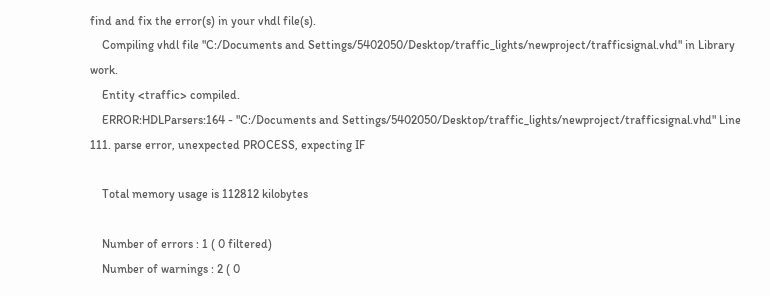find and fix the error(s) in your vhdl file(s).
    Compiling vhdl file "C:/Documents and Settings/5402050/Desktop/traffic_lights/newproject/trafficsignal.vhd" in Library work.
    Entity <traffic> compiled.
    ERROR:HDLParsers:164 - "C:/Documents and Settings/5402050/Desktop/traffic_lights/newproject/trafficsignal.vhd" Line 111. parse error, unexpected PROCESS, expecting IF

    Total memory usage is 112812 kilobytes

    Number of errors : 1 ( 0 filtered)
    Number of warnings : 2 ( 0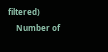filtered)
    Number of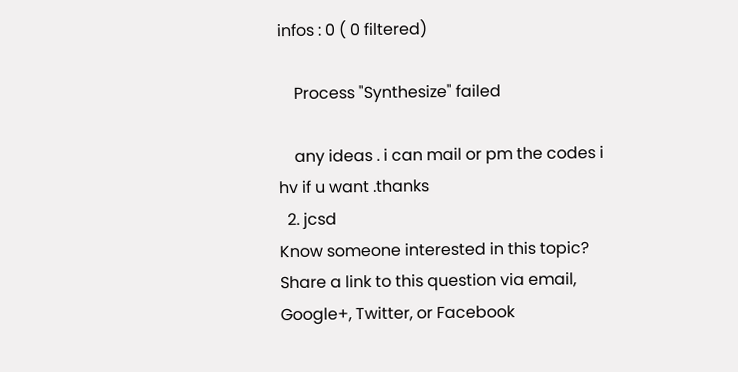infos : 0 ( 0 filtered)

    Process "Synthesize" failed

    any ideas . i can mail or pm the codes i hv if u want .thanks
  2. jcsd
Know someone interested in this topic? Share a link to this question via email, Google+, Twitter, or Facebook